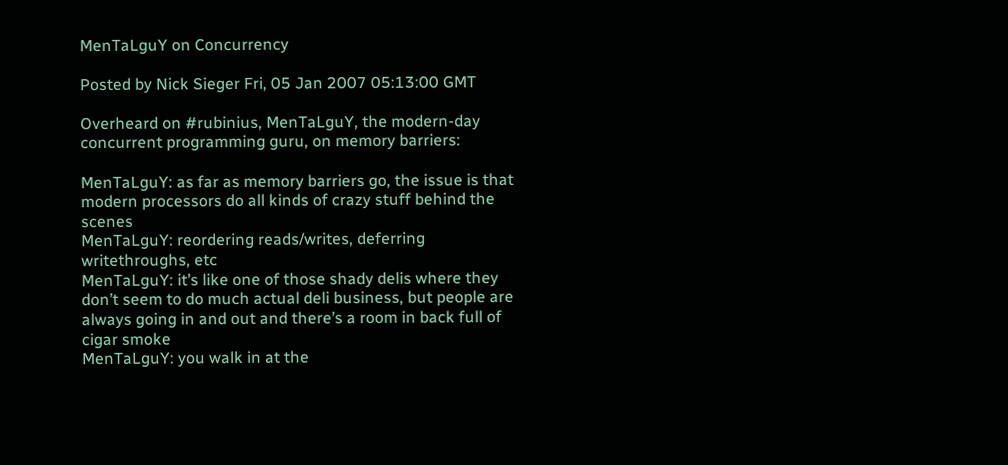MenTaLguY on Concurrency

Posted by Nick Sieger Fri, 05 Jan 2007 05:13:00 GMT

Overheard on #rubinius, MenTaLguY, the modern-day concurrent programming guru, on memory barriers:

MenTaLguY: as far as memory barriers go, the issue is that modern processors do all kinds of crazy stuff behind the scenes
MenTaLguY: reordering reads/writes, deferring writethroughs, etc
MenTaLguY: it’s like one of those shady delis where they don’t seem to do much actual deli business, but people are always going in and out and there’s a room in back full of cigar smoke
MenTaLguY: you walk in at the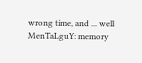wrong time, and ... well
MenTaLguY: memory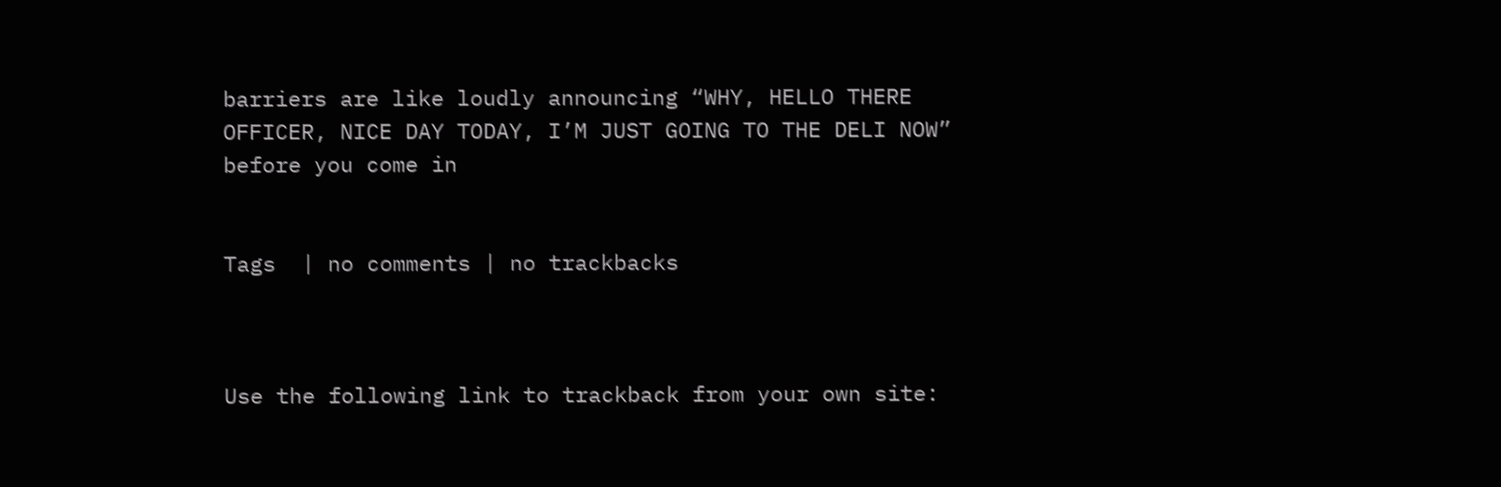barriers are like loudly announcing “WHY, HELLO THERE OFFICER, NICE DAY TODAY, I’M JUST GOING TO THE DELI NOW” before you come in


Tags  | no comments | no trackbacks



Use the following link to trackback from your own site: